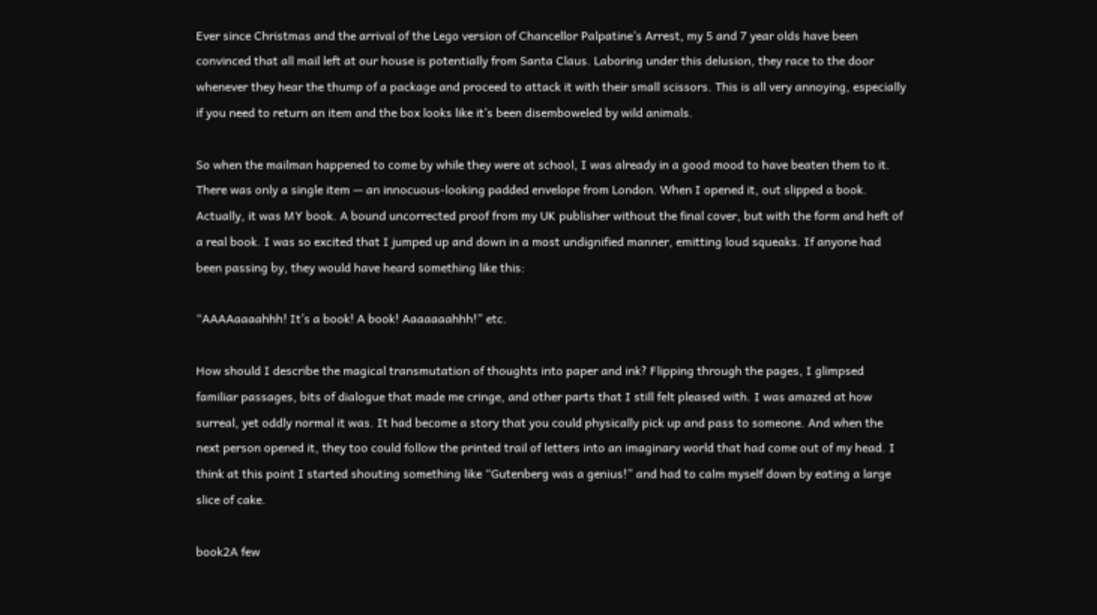Ever since Christmas and the arrival of the Lego version of Chancellor Palpatine’s Arrest, my 5 and 7 year olds have been convinced that all mail left at our house is potentially from Santa Claus. Laboring under this delusion, they race to the door whenever they hear the thump of a package and proceed to attack it with their small scissors. This is all very annoying, especially if you need to return an item and the box looks like it’s been disemboweled by wild animals.

So when the mailman happened to come by while they were at school, I was already in a good mood to have beaten them to it. There was only a single item — an innocuous-looking padded envelope from London. When I opened it, out slipped a book. Actually, it was MY book. A bound uncorrected proof from my UK publisher without the final cover, but with the form and heft of a real book. I was so excited that I jumped up and down in a most undignified manner, emitting loud squeaks. If anyone had been passing by, they would have heard something like this:

“AAAAaaaahhh! It’s a book! A book! Aaaaaaahhh!” etc.

How should I describe the magical transmutation of thoughts into paper and ink? Flipping through the pages, I glimpsed familiar passages, bits of dialogue that made me cringe, and other parts that I still felt pleased with. I was amazed at how surreal, yet oddly normal it was. It had become a story that you could physically pick up and pass to someone. And when the next person opened it, they too could follow the printed trail of letters into an imaginary world that had come out of my head. I think at this point I started shouting something like “Gutenberg was a genius!” and had to calm myself down by eating a large slice of cake.

book2A few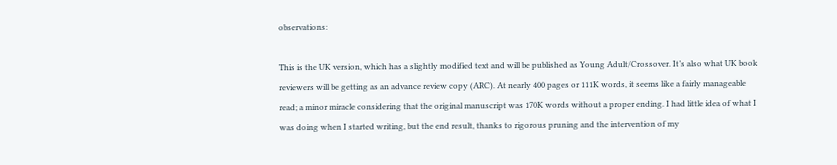observations:

This is the UK version, which has a slightly modified text and will be published as Young Adult/Crossover. It’s also what UK book reviewers will be getting as an advance review copy (ARC). At nearly 400 pages or 111K words, it seems like a fairly manageable read; a minor miracle considering that the original manuscript was 170K words without a proper ending. I had little idea of what I was doing when I started writing, but the end result, thanks to rigorous pruning and the intervention of my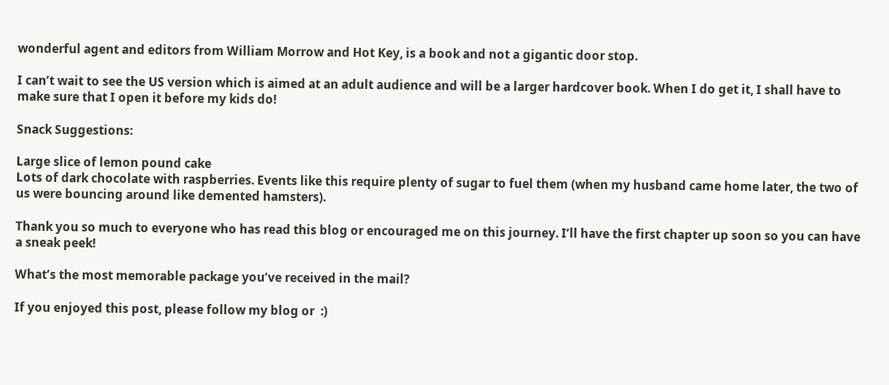wonderful agent and editors from William Morrow and Hot Key, is a book and not a gigantic door stop.

I can’t wait to see the US version which is aimed at an adult audience and will be a larger hardcover book. When I do get it, I shall have to make sure that I open it before my kids do!

Snack Suggestions:

Large slice of lemon pound cake
Lots of dark chocolate with raspberries. Events like this require plenty of sugar to fuel them (when my husband came home later, the two of us were bouncing around like demented hamsters).

Thank you so much to everyone who has read this blog or encouraged me on this journey. I’ll have the first chapter up soon so you can have a sneak peek!

What’s the most memorable package you’ve received in the mail?

If you enjoyed this post, please follow my blog or  :)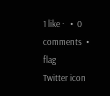1 like ·   •  0 comments  •  flag
Twitter icon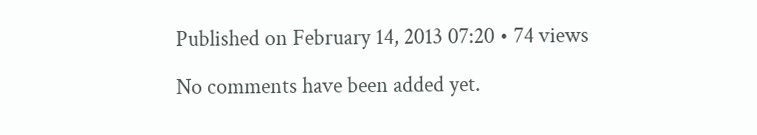Published on February 14, 2013 07:20 • 74 views

No comments have been added yet.